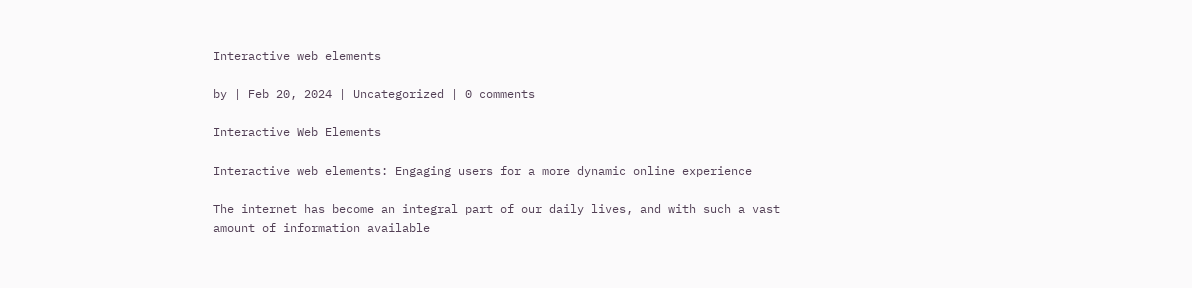Interactive web elements

by | Feb 20, 2024 | Uncategorized | 0 comments

Interactive Web Elements

Interactive web elements: Engaging users for a more dynamic online experience

The internet has become an integral part of our daily lives, and with such a vast amount of information available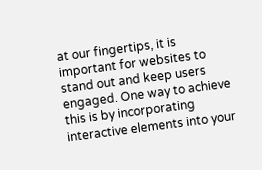at our fingertips, it is important for websites to stand out and keep users engaged. One way to achieve this is by incorporating interactive elements into your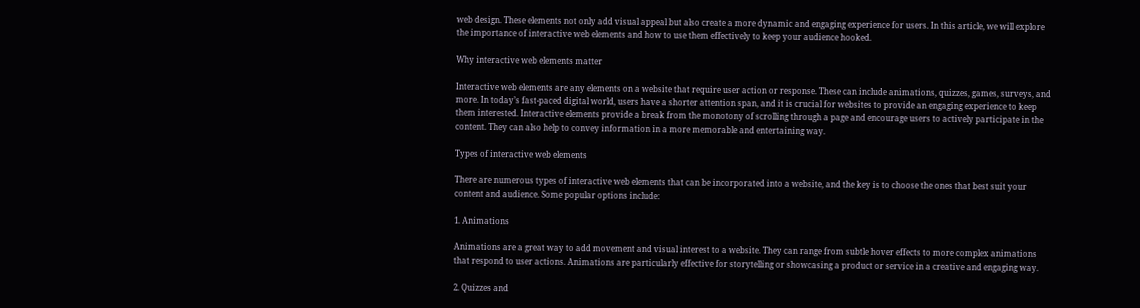web design. These elements not only add visual appeal but also create a more dynamic and engaging experience for users. In this article, we will explore the importance of interactive web elements and how to use them effectively to keep your audience hooked.

Why interactive web elements matter

Interactive web elements are any elements on a website that require user action or response. These can include animations, quizzes, games, surveys, and more. In today’s fast-paced digital world, users have a shorter attention span, and it is crucial for websites to provide an engaging experience to keep them interested. Interactive elements provide a break from the monotony of scrolling through a page and encourage users to actively participate in the content. They can also help to convey information in a more memorable and entertaining way.

Types of interactive web elements

There are numerous types of interactive web elements that can be incorporated into a website, and the key is to choose the ones that best suit your content and audience. Some popular options include:

1. Animations

Animations are a great way to add movement and visual interest to a website. They can range from subtle hover effects to more complex animations that respond to user actions. Animations are particularly effective for storytelling or showcasing a product or service in a creative and engaging way.

2. Quizzes and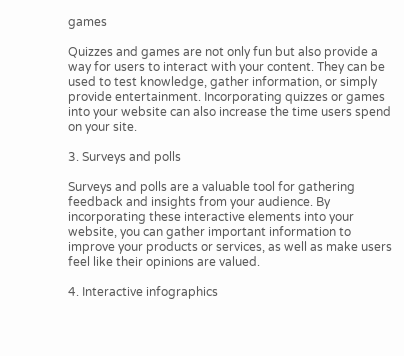games

Quizzes and games are not only fun but also provide a way for users to interact with your content. They can be used to test knowledge, gather information, or simply provide entertainment. Incorporating quizzes or games into your website can also increase the time users spend on your site.

3. Surveys and polls

Surveys and polls are a valuable tool for gathering feedback and insights from your audience. By incorporating these interactive elements into your website, you can gather important information to improve your products or services, as well as make users feel like their opinions are valued.

4. Interactive infographics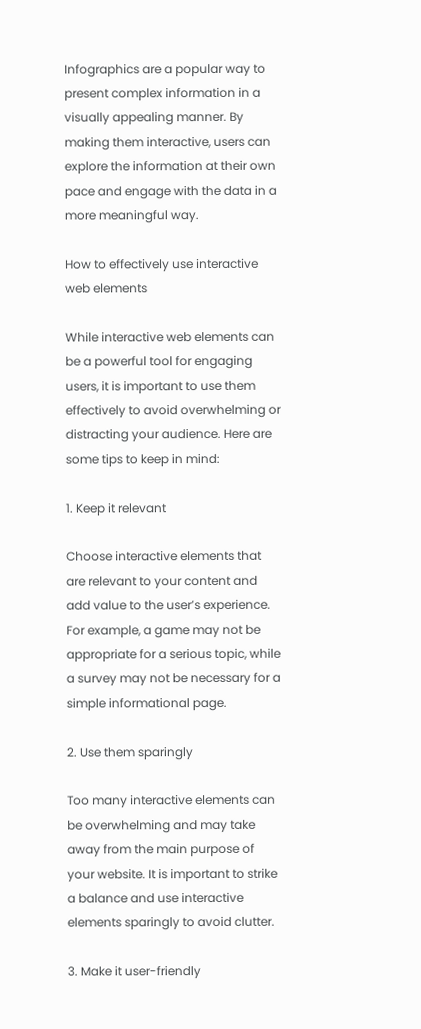Infographics are a popular way to present complex information in a visually appealing manner. By making them interactive, users can explore the information at their own pace and engage with the data in a more meaningful way.

How to effectively use interactive web elements

While interactive web elements can be a powerful tool for engaging users, it is important to use them effectively to avoid overwhelming or distracting your audience. Here are some tips to keep in mind:

1. Keep it relevant

Choose interactive elements that are relevant to your content and add value to the user’s experience. For example, a game may not be appropriate for a serious topic, while a survey may not be necessary for a simple informational page.

2. Use them sparingly

Too many interactive elements can be overwhelming and may take away from the main purpose of your website. It is important to strike a balance and use interactive elements sparingly to avoid clutter.

3. Make it user-friendly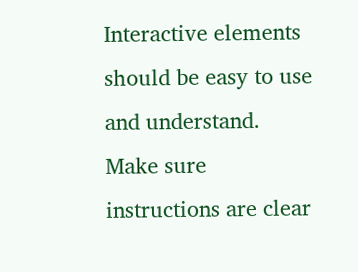Interactive elements should be easy to use and understand. Make sure instructions are clear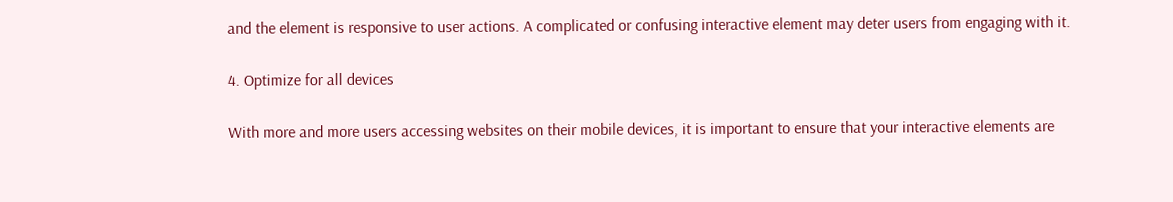and the element is responsive to user actions. A complicated or confusing interactive element may deter users from engaging with it.

4. Optimize for all devices

With more and more users accessing websites on their mobile devices, it is important to ensure that your interactive elements are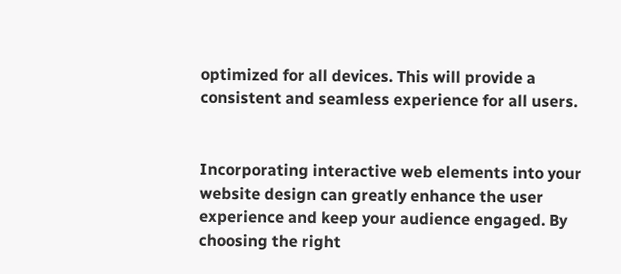optimized for all devices. This will provide a consistent and seamless experience for all users.


Incorporating interactive web elements into your website design can greatly enhance the user experience and keep your audience engaged. By choosing the right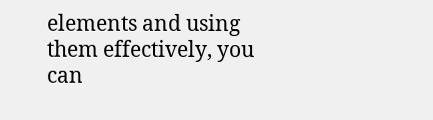elements and using them effectively, you can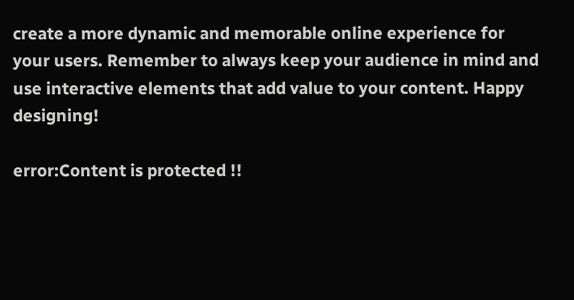create a more dynamic and memorable online experience for your users. Remember to always keep your audience in mind and use interactive elements that add value to your content. Happy designing!

error:Content is protected !!